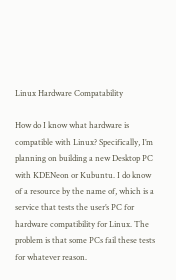Linux Hardware Compatability

How do I know what hardware is compatible with Linux? Specifically, I’m planning on building a new Desktop PC with KDENeon or Kubuntu. I do know of a resource by the name of, which is a service that tests the user’s PC for hardware compatibility for Linux. The problem is that some PCs fail these tests for whatever reason.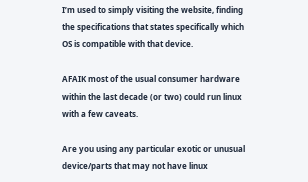I’m used to simply visiting the website, finding the specifications that states specifically which OS is compatible with that device.

AFAIK most of the usual consumer hardware within the last decade (or two) could run linux with a few caveats.

Are you using any particular exotic or unusual device/parts that may not have linux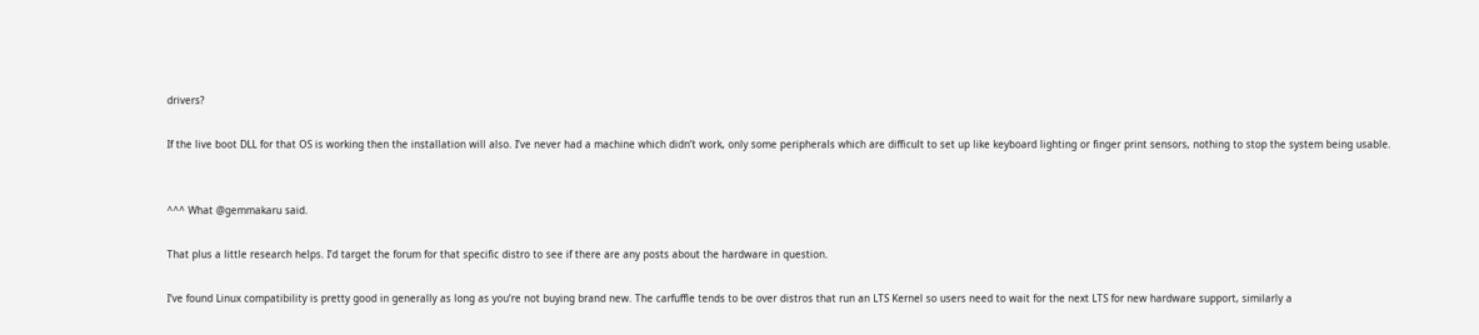drivers?

If the live boot DLL for that OS is working then the installation will also. I’ve never had a machine which didn’t work, only some peripherals which are difficult to set up like keyboard lighting or finger print sensors, nothing to stop the system being usable.


^^^ What @gemmakaru said.

That plus a little research helps. I’d target the forum for that specific distro to see if there are any posts about the hardware in question.

I’ve found Linux compatibility is pretty good in generally as long as you’re not buying brand new. The carfuffle tends to be over distros that run an LTS Kernel so users need to wait for the next LTS for new hardware support, similarly a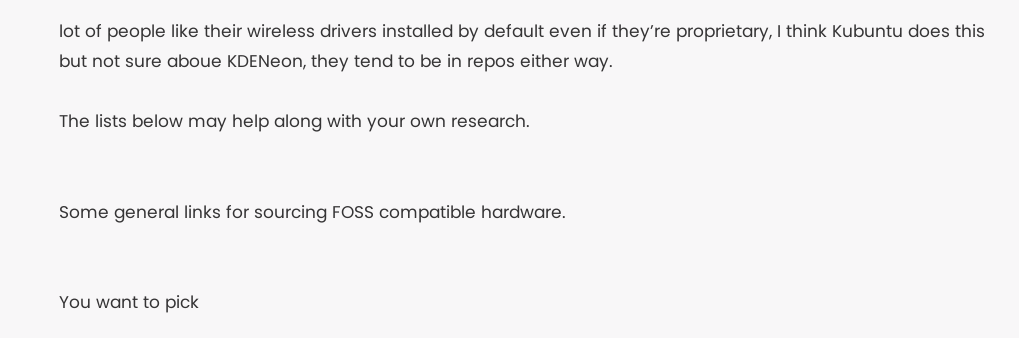lot of people like their wireless drivers installed by default even if they’re proprietary, I think Kubuntu does this but not sure aboue KDENeon, they tend to be in repos either way.

The lists below may help along with your own research.


Some general links for sourcing FOSS compatible hardware.


You want to pick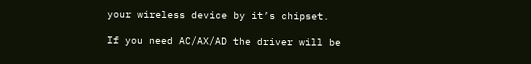your wireless device by it’s chipset.

If you need AC/AX/AD the driver will be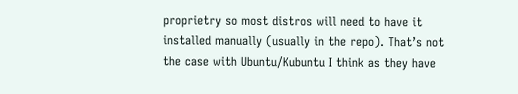proprietry so most distros will need to have it installed manually (usually in the repo). That’s not the case with Ubuntu/Kubuntu I think as they have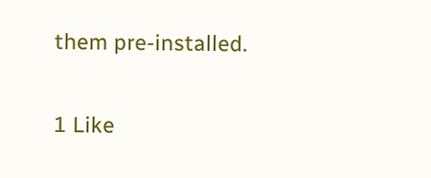them pre-installed.

1 Like